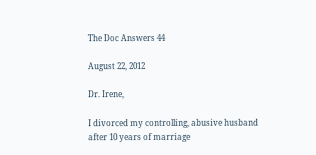The Doc Answers 44

August 22, 2012

Dr. Irene,

I divorced my controlling, abusive husband after 10 years of marriage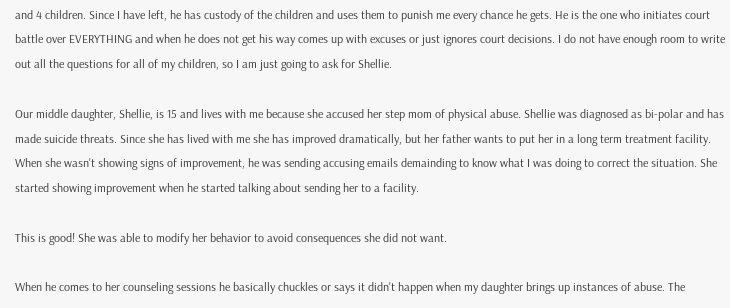and 4 children. Since I have left, he has custody of the children and uses them to punish me every chance he gets. He is the one who initiates court battle over EVERYTHING and when he does not get his way comes up with excuses or just ignores court decisions. I do not have enough room to write out all the questions for all of my children, so I am just going to ask for Shellie.

Our middle daughter, Shellie, is 15 and lives with me because she accused her step mom of physical abuse. Shellie was diagnosed as bi-polar and has made suicide threats. Since she has lived with me she has improved dramatically, but her father wants to put her in a long term treatment facility. When she wasn't showing signs of improvement, he was sending accusing emails demainding to know what I was doing to correct the situation. She started showing improvement when he started talking about sending her to a facility.

This is good! She was able to modify her behavior to avoid consequences she did not want.

When he comes to her counseling sessions he basically chuckles or says it didn't happen when my daughter brings up instances of abuse. The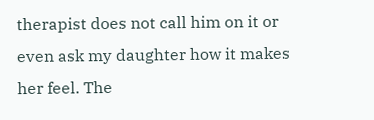therapist does not call him on it or even ask my daughter how it makes her feel. The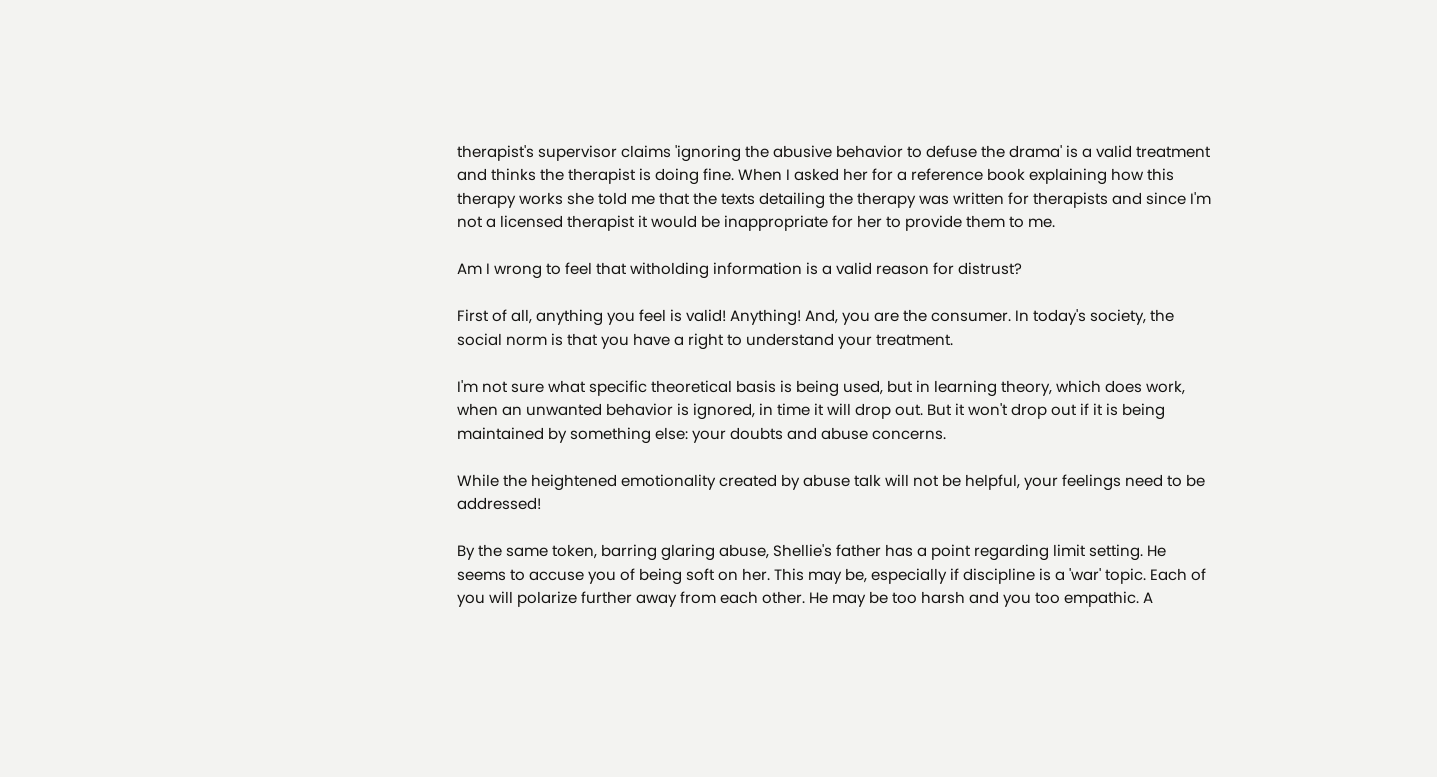therapist's supervisor claims 'ignoring the abusive behavior to defuse the drama' is a valid treatment and thinks the therapist is doing fine. When I asked her for a reference book explaining how this therapy works she told me that the texts detailing the therapy was written for therapists and since I'm not a licensed therapist it would be inappropriate for her to provide them to me.

Am I wrong to feel that witholding information is a valid reason for distrust?

First of all, anything you feel is valid! Anything! And, you are the consumer. In today's society, the social norm is that you have a right to understand your treatment.

I'm not sure what specific theoretical basis is being used, but in learning theory, which does work, when an unwanted behavior is ignored, in time it will drop out. But it won't drop out if it is being maintained by something else: your doubts and abuse concerns.

While the heightened emotionality created by abuse talk will not be helpful, your feelings need to be addressed!

By the same token, barring glaring abuse, Shellie's father has a point regarding limit setting. He seems to accuse you of being soft on her. This may be, especially if discipline is a 'war' topic. Each of you will polarize further away from each other. He may be too harsh and you too empathic. A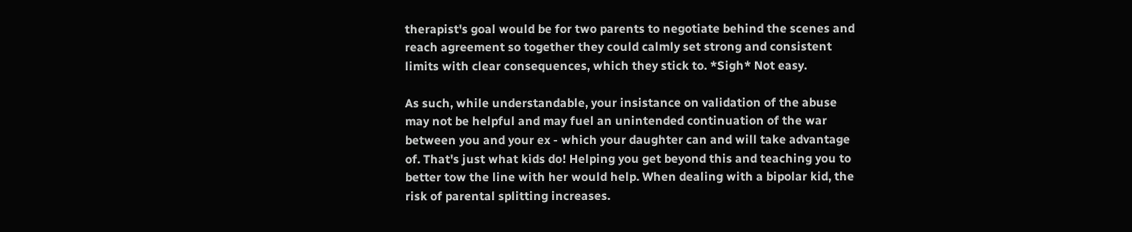therapist's goal would be for two parents to negotiate behind the scenes and reach agreement so together they could calmly set strong and consistent limits with clear consequences, which they stick to. *Sigh* Not easy.

As such, while understandable, your insistance on validation of the abuse may not be helpful and may fuel an unintended continuation of the war between you and your ex - which your daughter can and will take advantage of. That's just what kids do! Helping you get beyond this and teaching you to better tow the line with her would help. When dealing with a bipolar kid, the risk of parental splitting increases.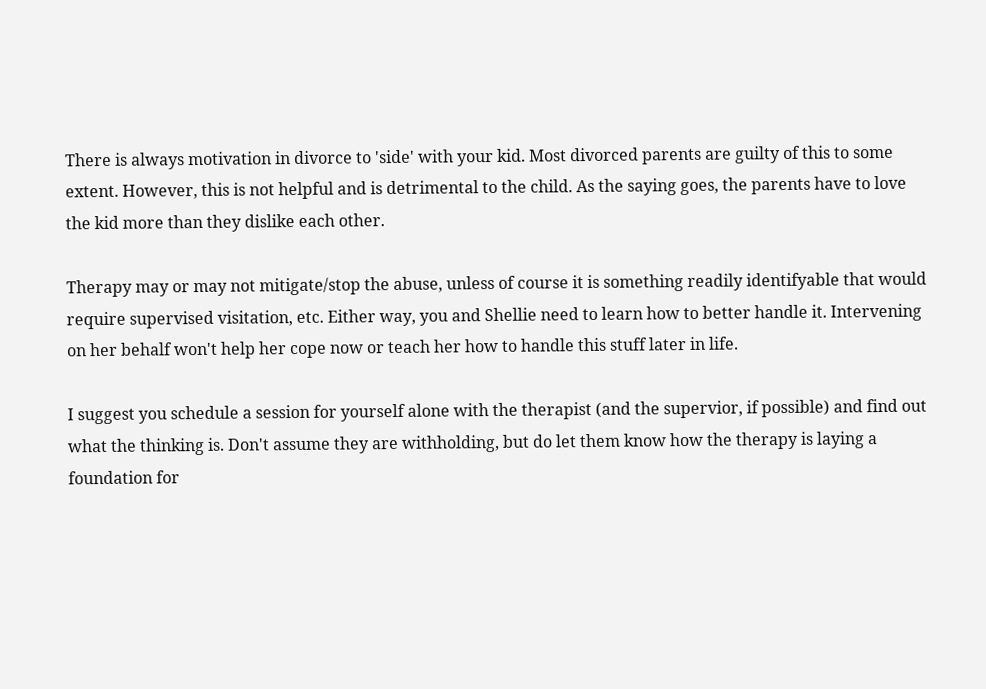There is always motivation in divorce to 'side' with your kid. Most divorced parents are guilty of this to some extent. However, this is not helpful and is detrimental to the child. As the saying goes, the parents have to love the kid more than they dislike each other.

Therapy may or may not mitigate/stop the abuse, unless of course it is something readily identifyable that would require supervised visitation, etc. Either way, you and Shellie need to learn how to better handle it. Intervening on her behalf won't help her cope now or teach her how to handle this stuff later in life.

I suggest you schedule a session for yourself alone with the therapist (and the supervior, if possible) and find out what the thinking is. Don't assume they are withholding, but do let them know how the therapy is laying a foundation for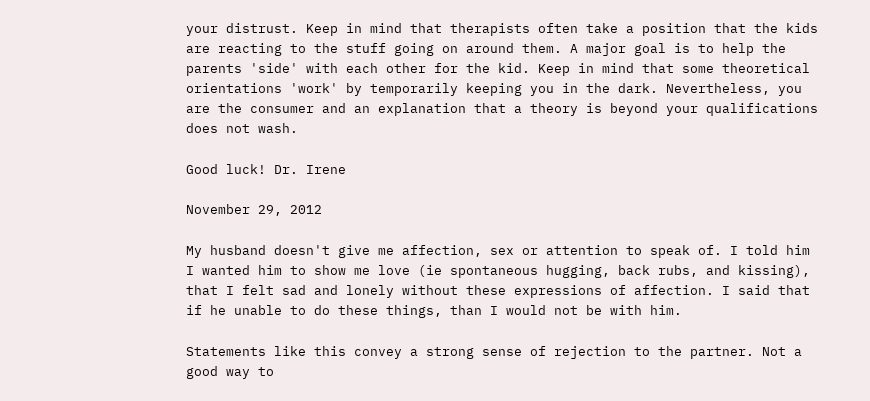your distrust. Keep in mind that therapists often take a position that the kids are reacting to the stuff going on around them. A major goal is to help the parents 'side' with each other for the kid. Keep in mind that some theoretical orientations 'work' by temporarily keeping you in the dark. Nevertheless, you are the consumer and an explanation that a theory is beyond your qualifications does not wash.

Good luck! Dr. Irene

November 29, 2012

My husband doesn't give me affection, sex or attention to speak of. I told him I wanted him to show me love (ie spontaneous hugging, back rubs, and kissing), that I felt sad and lonely without these expressions of affection. I said that if he unable to do these things, than I would not be with him.

Statements like this convey a strong sense of rejection to the partner. Not a good way to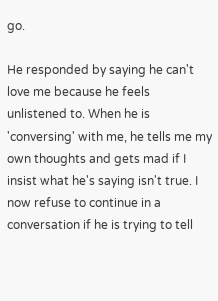go.

He responded by saying he can't love me because he feels unlistened to. When he is 'conversing' with me, he tells me my own thoughts and gets mad if I insist what he's saying isn't true. I now refuse to continue in a conversation if he is trying to tell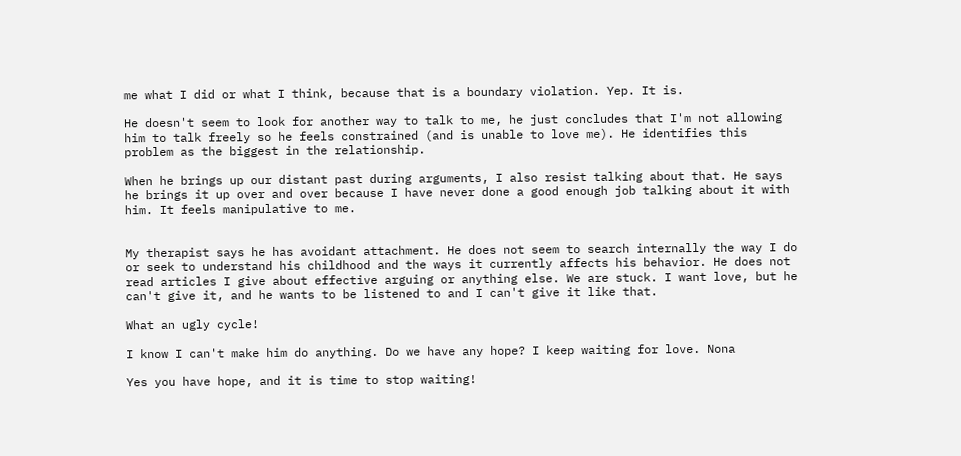me what I did or what I think, because that is a boundary violation. Yep. It is.

He doesn't seem to look for another way to talk to me, he just concludes that I'm not allowing him to talk freely so he feels constrained (and is unable to love me). He identifies this problem as the biggest in the relationship.

When he brings up our distant past during arguments, I also resist talking about that. He says he brings it up over and over because I have never done a good enough job talking about it with him. It feels manipulative to me.


My therapist says he has avoidant attachment. He does not seem to search internally the way I do or seek to understand his childhood and the ways it currently affects his behavior. He does not read articles I give about effective arguing or anything else. We are stuck. I want love, but he can't give it, and he wants to be listened to and I can't give it like that.

What an ugly cycle!

I know I can't make him do anything. Do we have any hope? I keep waiting for love. Nona

Yes you have hope, and it is time to stop waiting!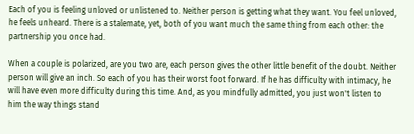Each of you is feeling unloved or unlistened to. Neither person is getting what they want. You feel unloved, he feels unheard. There is a stalemate, yet, both of you want much the same thing from each other: the partnership you once had.

When a couple is polarized, are you two are, each person gives the other little benefit of the doubt. Neither person will give an inch. So each of you has their worst foot forward. If he has difficulty with intimacy, he will have even more difficulty during this time. And, as you mindfully admitted, you just won't listen to him the way things stand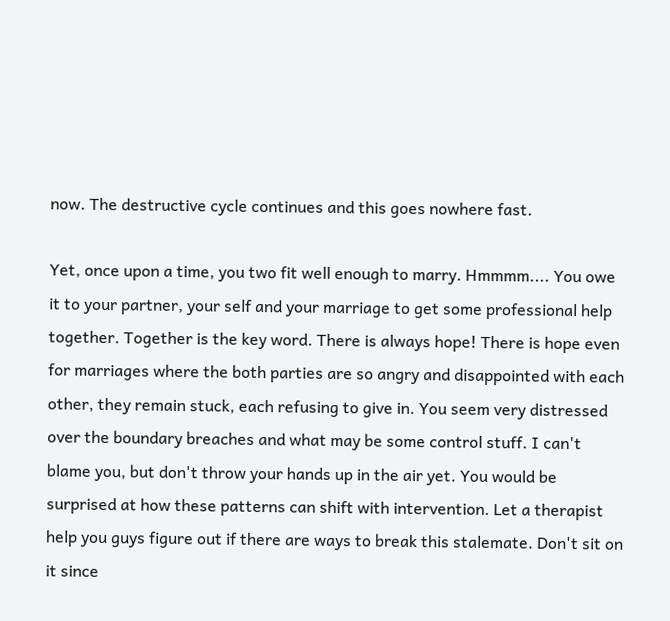now. The destructive cycle continues and this goes nowhere fast.

Yet, once upon a time, you two fit well enough to marry. Hmmmm.... You owe it to your partner, your self and your marriage to get some professional help together. Together is the key word. There is always hope! There is hope even for marriages where the both parties are so angry and disappointed with each other, they remain stuck, each refusing to give in. You seem very distressed over the boundary breaches and what may be some control stuff. I can't blame you, but don't throw your hands up in the air yet. You would be surprised at how these patterns can shift with intervention. Let a therapist help you guys figure out if there are ways to break this stalemate. Don't sit on it since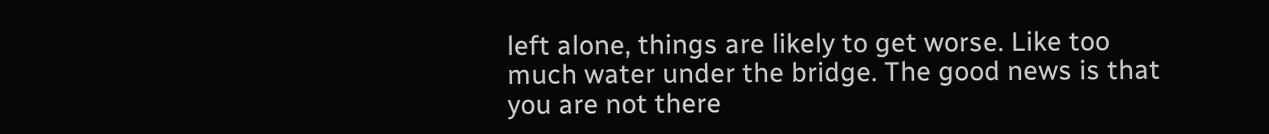left alone, things are likely to get worse. Like too much water under the bridge. The good news is that you are not there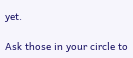yet.

Ask those in your circle to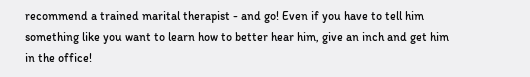recommend a trained marital therapist - and go! Even if you have to tell him something like you want to learn how to better hear him, give an inch and get him in the office!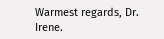Warmest regards, Dr. Irene.